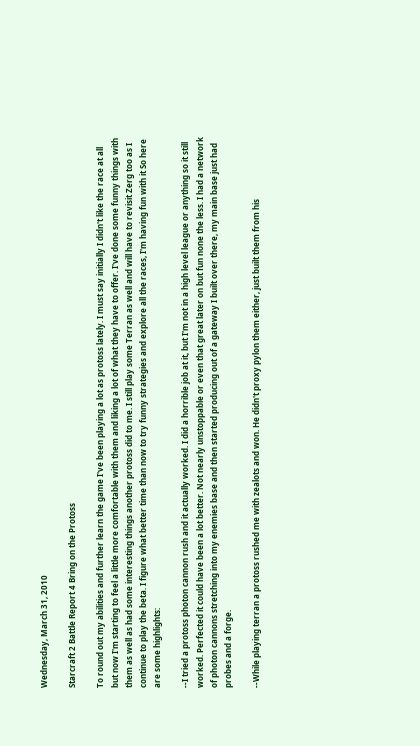Wednesday, March 31, 2010

Starcraft 2 Battle Report 4 Bring on the Protoss

To round out my abilities and further learn the game I've been playing a lot as protoss lately. I must say initially I didn't like the race at all but now I'm starting to feel a little more comfortable with them and liking a lot of what they have to offer. I've done some funny things with them as well as had some interesting things another protoss did to me. I still play some Terran as well and will have to revisit Zerg too as I continue to play the beta. I figure what better time than now to try funny strategies and explore all the races, I'm having fun with it So here are some highlights:

--I tried a protoss photon cannon rush and it actually worked. I did a horrible job at it, but I'm not in a high level league or anything so it still worked. Perfected it could have been a lot better. Not nearly unstoppable or even that great later on but fun none the less. I had a network of photon cannons stretching into my enemies base and then started producing out of a gateway I built over there, my main base just had probes and a forge.

--While playing terran a protoss rushed me with zealots and won. He didn't proxy pylon them either, just built them from his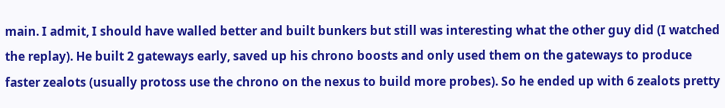main. I admit, I should have walled better and built bunkers but still was interesting what the other guy did (I watched the replay). He built 2 gateways early, saved up his chrono boosts and only used them on the gateways to produce faster zealots (usually protoss use the chrono on the nexus to build more probes). So he ended up with 6 zealots pretty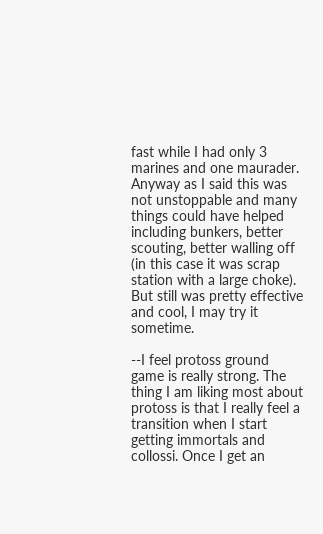fast while I had only 3 marines and one maurader. Anyway as I said this was not unstoppable and many things could have helped including bunkers, better scouting, better walling off (in this case it was scrap station with a large choke). But still was pretty effective and cool, I may try it sometime.

--I feel protoss ground game is really strong. The thing I am liking most about protoss is that I really feel a transition when I start getting immortals and collossi. Once I get an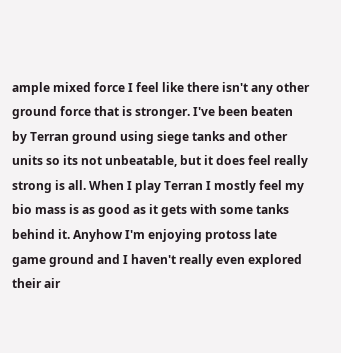ample mixed force I feel like there isn't any other ground force that is stronger. I've been beaten by Terran ground using siege tanks and other units so its not unbeatable, but it does feel really strong is all. When I play Terran I mostly feel my bio mass is as good as it gets with some tanks behind it. Anyhow I'm enjoying protoss late game ground and I haven't really even explored their air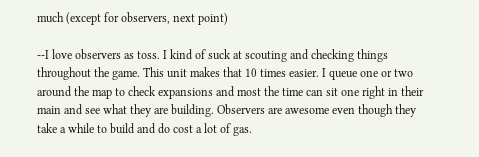much (except for observers, next point)

--I love observers as toss. I kind of suck at scouting and checking things throughout the game. This unit makes that 10 times easier. I queue one or two around the map to check expansions and most the time can sit one right in their main and see what they are building. Observers are awesome even though they take a while to build and do cost a lot of gas.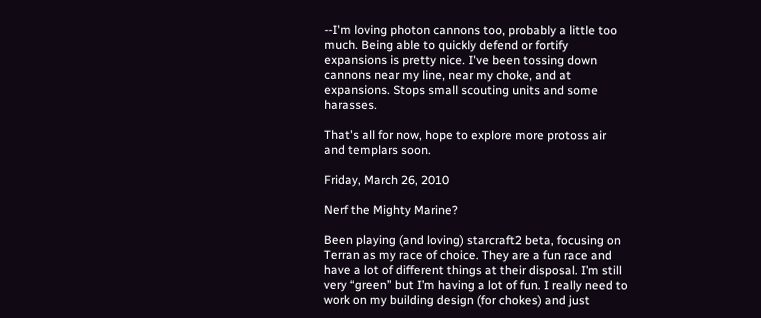--I'm loving photon cannons too, probably a little too much. Being able to quickly defend or fortify expansions is pretty nice. I've been tossing down cannons near my line, near my choke, and at expansions. Stops small scouting units and some harasses.

That's all for now, hope to explore more protoss air and templars soon.

Friday, March 26, 2010

Nerf the Mighty Marine?

Been playing (and loving) starcraft2 beta, focusing on Terran as my race of choice. They are a fun race and have a lot of different things at their disposal. I’m still very “green” but I’m having a lot of fun. I really need to work on my building design (for chokes) and just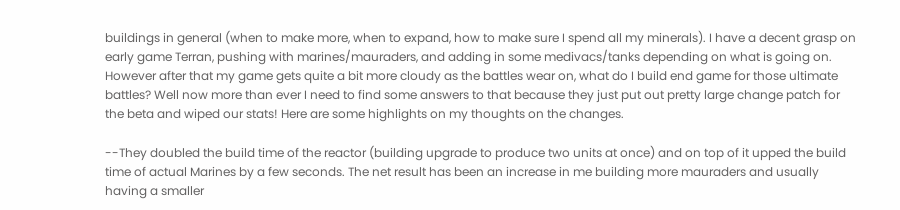buildings in general (when to make more, when to expand, how to make sure I spend all my minerals). I have a decent grasp on early game Terran, pushing with marines/mauraders, and adding in some medivacs/tanks depending on what is going on. However after that my game gets quite a bit more cloudy as the battles wear on, what do I build end game for those ultimate battles? Well now more than ever I need to find some answers to that because they just put out pretty large change patch for the beta and wiped our stats! Here are some highlights on my thoughts on the changes.

--They doubled the build time of the reactor (building upgrade to produce two units at once) and on top of it upped the build time of actual Marines by a few seconds. The net result has been an increase in me building more mauraders and usually having a smaller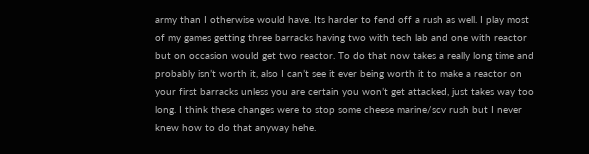army than I otherwise would have. Its harder to fend off a rush as well. I play most of my games getting three barracks having two with tech lab and one with reactor but on occasion would get two reactor. To do that now takes a really long time and probably isn’t worth it, also I can’t see it ever being worth it to make a reactor on your first barracks unless you are certain you won’t get attacked, just takes way too long. I think these changes were to stop some cheese marine/scv rush but I never knew how to do that anyway hehe.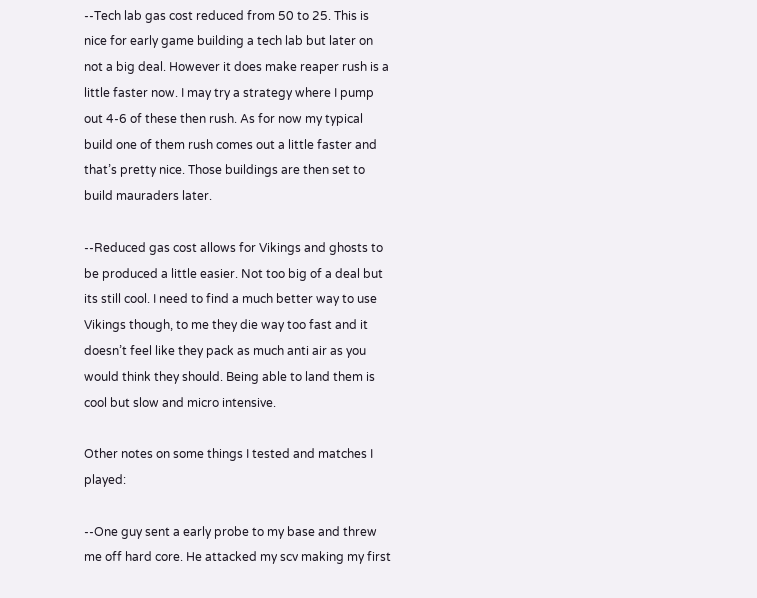--Tech lab gas cost reduced from 50 to 25. This is nice for early game building a tech lab but later on not a big deal. However it does make reaper rush is a little faster now. I may try a strategy where I pump out 4-6 of these then rush. As for now my typical build one of them rush comes out a little faster and that’s pretty nice. Those buildings are then set to build mauraders later.

--Reduced gas cost allows for Vikings and ghosts to be produced a little easier. Not too big of a deal but its still cool. I need to find a much better way to use Vikings though, to me they die way too fast and it doesn’t feel like they pack as much anti air as you would think they should. Being able to land them is cool but slow and micro intensive.

Other notes on some things I tested and matches I played:

--One guy sent a early probe to my base and threw me off hard core. He attacked my scv making my first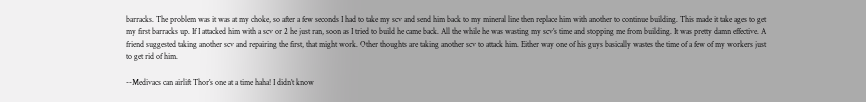barracks. The problem was it was at my choke, so after a few seconds I had to take my scv and send him back to my mineral line then replace him with another to continue building. This made it take ages to get my first barracks up. If I attacked him with a scv or 2 he just ran, soon as I tried to build he came back. All the while he was wasting my scv’s time and stopping me from building. It was pretty damn effective. A friend suggested taking another scv and repairing the first, that might work. Other thoughts are taking another scv to attack him. Either way one of his guys basically wastes the time of a few of my workers just to get rid of him.

--Medivacs can airlift Thor’s one at a time haha! I didn’t know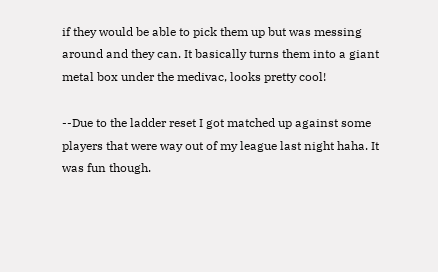if they would be able to pick them up but was messing around and they can. It basically turns them into a giant metal box under the medivac, looks pretty cool!

--Due to the ladder reset I got matched up against some players that were way out of my league last night haha. It was fun though.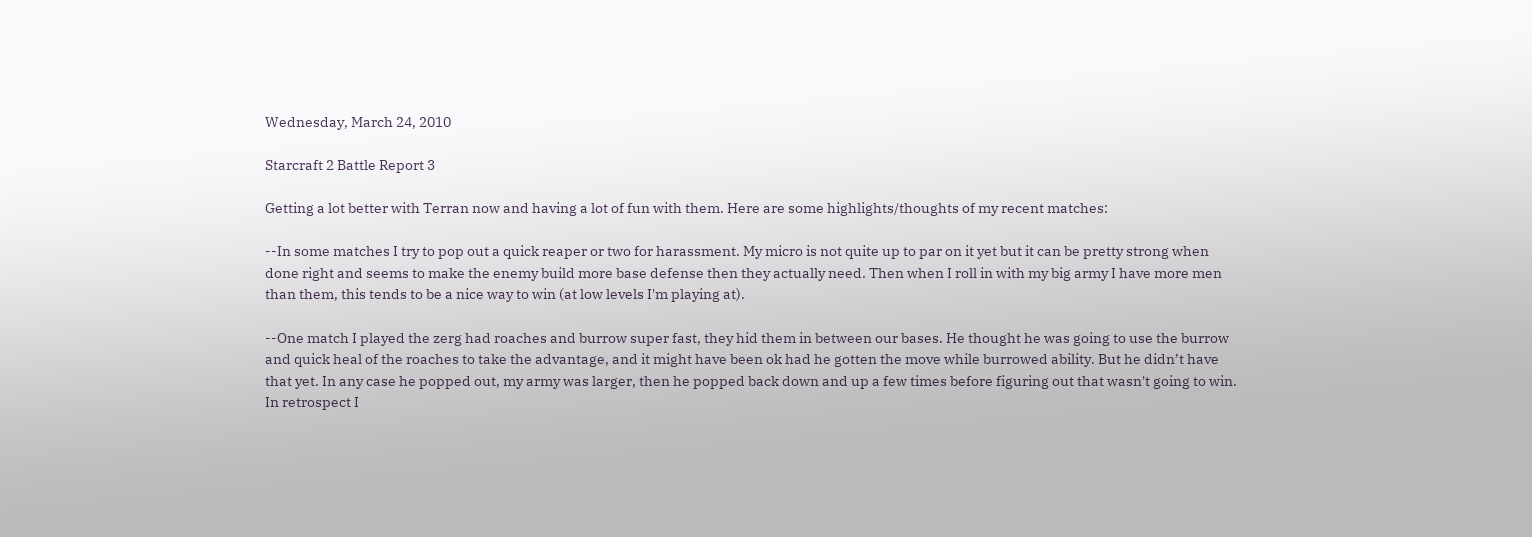Wednesday, March 24, 2010

Starcraft 2 Battle Report 3

Getting a lot better with Terran now and having a lot of fun with them. Here are some highlights/thoughts of my recent matches:

--In some matches I try to pop out a quick reaper or two for harassment. My micro is not quite up to par on it yet but it can be pretty strong when done right and seems to make the enemy build more base defense then they actually need. Then when I roll in with my big army I have more men than them, this tends to be a nice way to win (at low levels I'm playing at).

--One match I played the zerg had roaches and burrow super fast, they hid them in between our bases. He thought he was going to use the burrow and quick heal of the roaches to take the advantage, and it might have been ok had he gotten the move while burrowed ability. But he didn’t have that yet. In any case he popped out, my army was larger, then he popped back down and up a few times before figuring out that wasn't going to win. In retrospect I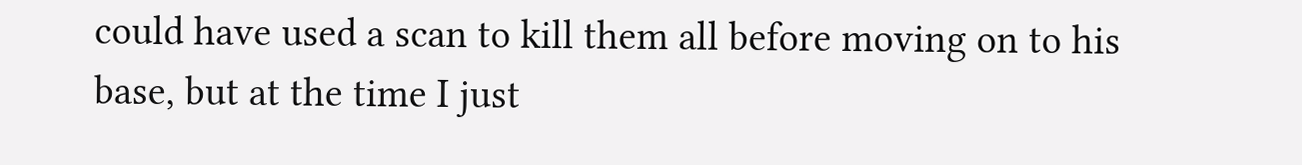could have used a scan to kill them all before moving on to his base, but at the time I just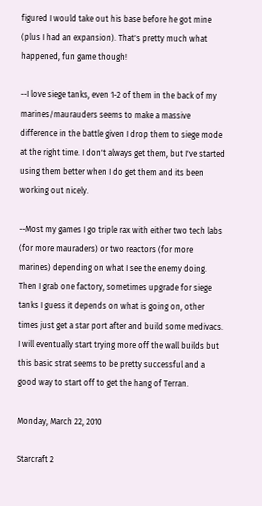figured I would take out his base before he got mine (plus I had an expansion). That's pretty much what happened, fun game though!

--I love siege tanks, even 1-2 of them in the back of my marines/maurauders seems to make a massive difference in the battle given I drop them to siege mode at the right time. I don't always get them, but I've started using them better when I do get them and its been working out nicely.

--Most my games I go triple rax with either two tech labs (for more mauraders) or two reactors (for more marines) depending on what I see the enemy doing. Then I grab one factory, sometimes upgrade for siege tanks I guess it depends on what is going on, other times just get a star port after and build some medivacs. I will eventually start trying more off the wall builds but this basic strat seems to be pretty successful and a good way to start off to get the hang of Terran.

Monday, March 22, 2010

Starcraft 2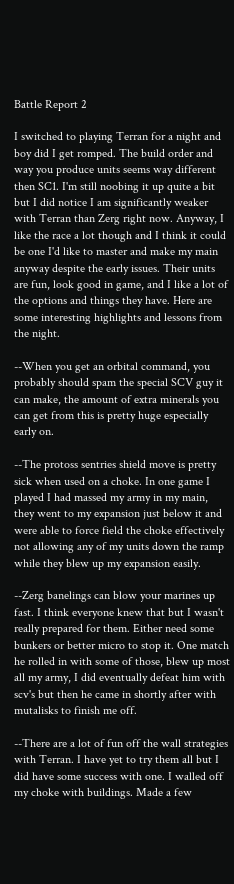Battle Report 2

I switched to playing Terran for a night and boy did I get romped. The build order and way you produce units seems way different then SC1. I'm still noobing it up quite a bit but I did notice I am significantly weaker with Terran than Zerg right now. Anyway, I like the race a lot though and I think it could be one I'd like to master and make my main anyway despite the early issues. Their units are fun, look good in game, and I like a lot of the options and things they have. Here are some interesting highlights and lessons from the night.

--When you get an orbital command, you probably should spam the special SCV guy it can make, the amount of extra minerals you can get from this is pretty huge especially early on.

--The protoss sentries shield move is pretty sick when used on a choke. In one game I played I had massed my army in my main, they went to my expansion just below it and were able to force field the choke effectively not allowing any of my units down the ramp while they blew up my expansion easily.

--Zerg banelings can blow your marines up fast. I think everyone knew that but I wasn't really prepared for them. Either need some bunkers or better micro to stop it. One match he rolled in with some of those, blew up most all my army, I did eventually defeat him with scv's but then he came in shortly after with mutalisks to finish me off.

--There are a lot of fun off the wall strategies with Terran. I have yet to try them all but I did have some success with one. I walled off my choke with buildings. Made a few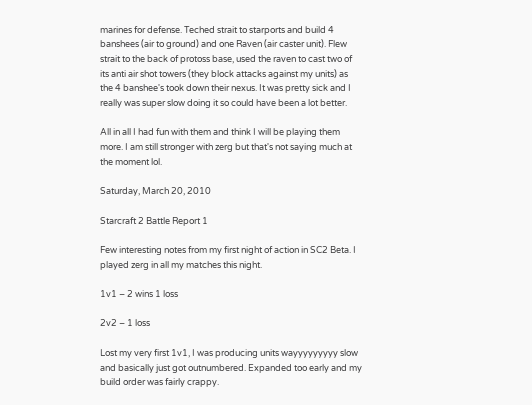marines for defense. Teched strait to starports and build 4 banshees (air to ground) and one Raven (air caster unit). Flew strait to the back of protoss base, used the raven to cast two of its anti air shot towers (they block attacks against my units) as the 4 banshee's took down their nexus. It was pretty sick and I really was super slow doing it so could have been a lot better.

All in all I had fun with them and think I will be playing them more. I am still stronger with zerg but that's not saying much at the moment lol.

Saturday, March 20, 2010

Starcraft 2 Battle Report 1

Few interesting notes from my first night of action in SC2 Beta. I played zerg in all my matches this night.

1v1 – 2 wins 1 loss

2v2 – 1 loss

Lost my very first 1v1, I was producing units wayyyyyyyyy slow and basically just got outnumbered. Expanded too early and my build order was fairly crappy.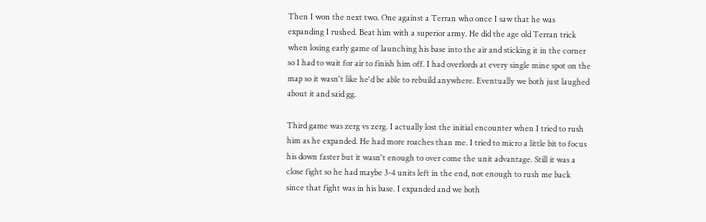Then I won the next two. One against a Terran who once I saw that he was expanding I rushed. Beat him with a superior army. He did the age old Terran trick when losing early game of launching his base into the air and sticking it in the corner so I had to wait for air to finish him off. I had overlords at every single mine spot on the map so it wasn't like he'd be able to rebuild anywhere. Eventually we both just laughed about it and said gg.

Third game was zerg vs zerg. I actually lost the initial encounter when I tried to rush him as he expanded. He had more roaches than me. I tried to micro a little bit to focus his down faster but it wasn't enough to over come the unit advantage. Still it was a close fight so he had maybe 3-4 units left in the end, not enough to rush me back since that fight was in his base. I expanded and we both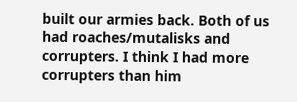built our armies back. Both of us had roaches/mutalisks and corrupters. I think I had more corrupters than him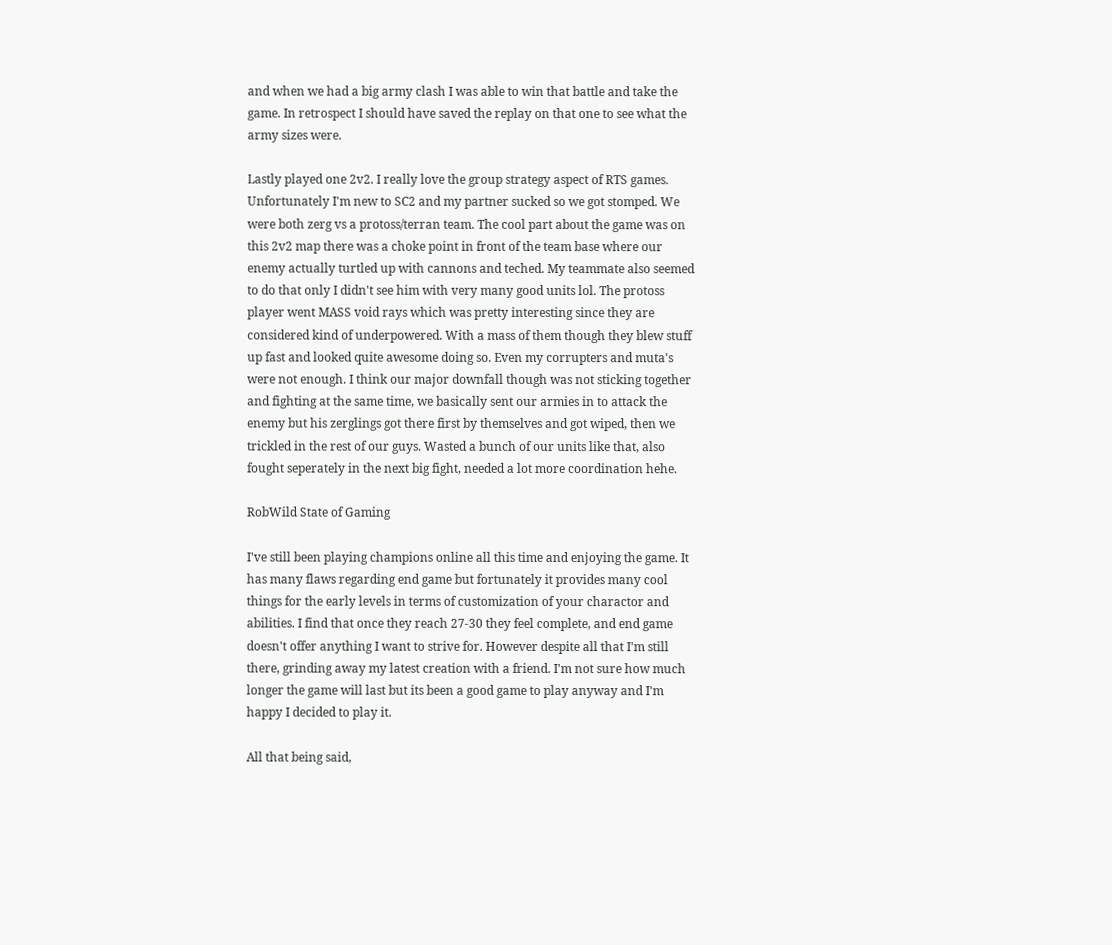and when we had a big army clash I was able to win that battle and take the game. In retrospect I should have saved the replay on that one to see what the army sizes were.

Lastly played one 2v2. I really love the group strategy aspect of RTS games. Unfortunately I'm new to SC2 and my partner sucked so we got stomped. We were both zerg vs a protoss/terran team. The cool part about the game was on this 2v2 map there was a choke point in front of the team base where our enemy actually turtled up with cannons and teched. My teammate also seemed to do that only I didn't see him with very many good units lol. The protoss player went MASS void rays which was pretty interesting since they are considered kind of underpowered. With a mass of them though they blew stuff up fast and looked quite awesome doing so. Even my corrupters and muta's were not enough. I think our major downfall though was not sticking together and fighting at the same time, we basically sent our armies in to attack the enemy but his zerglings got there first by themselves and got wiped, then we trickled in the rest of our guys. Wasted a bunch of our units like that, also fought seperately in the next big fight, needed a lot more coordination hehe.

RobWild State of Gaming

I've still been playing champions online all this time and enjoying the game. It has many flaws regarding end game but fortunately it provides many cool things for the early levels in terms of customization of your charactor and abilities. I find that once they reach 27-30 they feel complete, and end game doesn't offer anything I want to strive for. However despite all that I'm still there, grinding away my latest creation with a friend. I'm not sure how much longer the game will last but its been a good game to play anyway and I'm happy I decided to play it.

All that being said,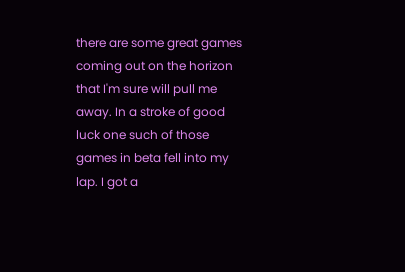there are some great games coming out on the horizon that I'm sure will pull me away. In a stroke of good luck one such of those games in beta fell into my lap. I got a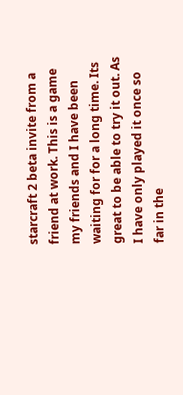starcraft 2 beta invite from a friend at work. This is a game my friends and I have been waiting for for a long time. Its great to be able to try it out. As I have only played it once so far in the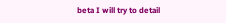beta I will try to detail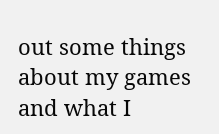out some things about my games and what I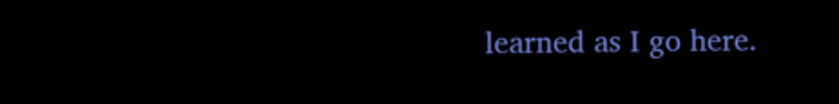learned as I go here.